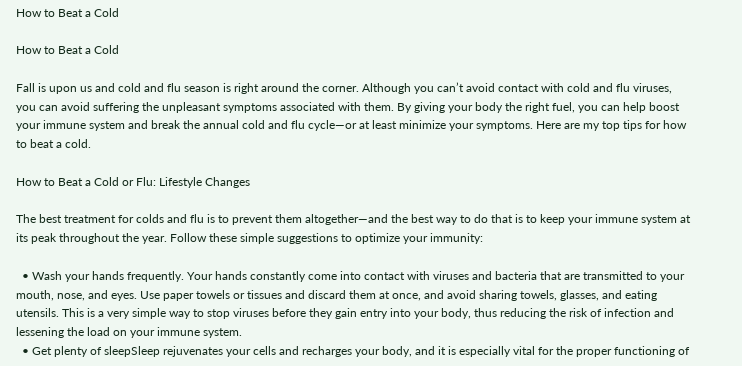How to Beat a Cold

How to Beat a Cold

Fall is upon us and cold and flu season is right around the corner. Although you can’t avoid contact with cold and flu viruses, you can avoid suffering the unpleasant symptoms associated with them. By giving your body the right fuel, you can help boost your immune system and break the annual cold and flu cycle—or at least minimize your symptoms. Here are my top tips for how to beat a cold.

How to Beat a Cold or Flu: Lifestyle Changes

The best treatment for colds and flu is to prevent them altogether—and the best way to do that is to keep your immune system at its peak throughout the year. Follow these simple suggestions to optimize your immunity:

  • Wash your hands frequently. Your hands constantly come into contact with viruses and bacteria that are transmitted to your mouth, nose, and eyes. Use paper towels or tissues and discard them at once, and avoid sharing towels, glasses, and eating utensils. This is a very simple way to stop viruses before they gain entry into your body, thus reducing the risk of infection and lessening the load on your immune system.
  • Get plenty of sleepSleep rejuvenates your cells and recharges your body, and it is especially vital for the proper functioning of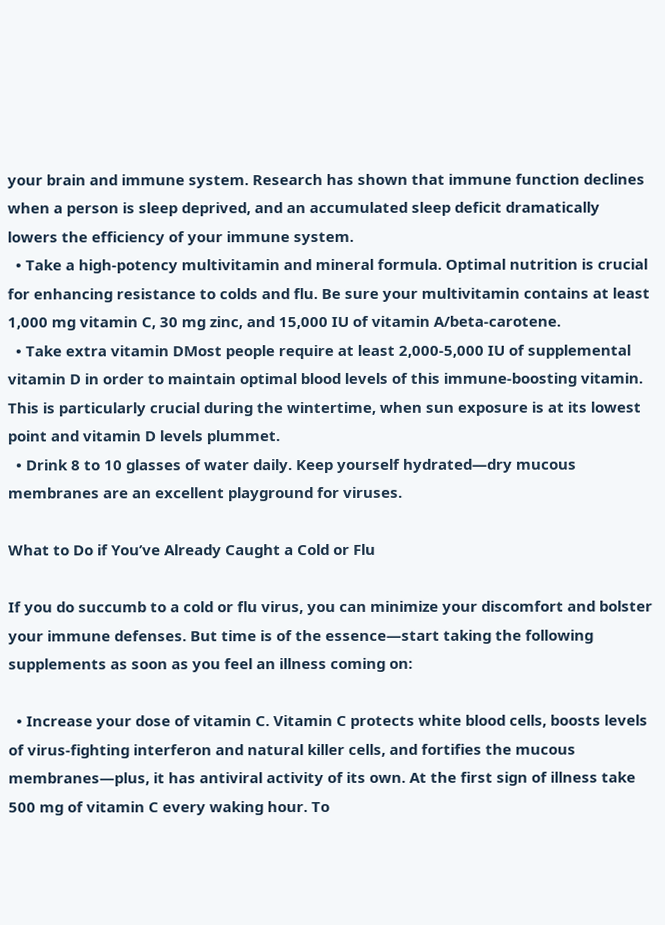your brain and immune system. Research has shown that immune function declines when a person is sleep deprived, and an accumulated sleep deficit dramatically lowers the efficiency of your immune system.
  • Take a high-potency multivitamin and mineral formula. Optimal nutrition is crucial for enhancing resistance to colds and flu. Be sure your multivitamin contains at least 1,000 mg vitamin C, 30 mg zinc, and 15,000 IU of vitamin A/beta-carotene.
  • Take extra vitamin DMost people require at least 2,000-5,000 IU of supplemental vitamin D in order to maintain optimal blood levels of this immune-boosting vitamin. This is particularly crucial during the wintertime, when sun exposure is at its lowest point and vitamin D levels plummet.
  • Drink 8 to 10 glasses of water daily. Keep yourself hydrated—dry mucous membranes are an excellent playground for viruses.

What to Do if You’ve Already Caught a Cold or Flu

If you do succumb to a cold or flu virus, you can minimize your discomfort and bolster your immune defenses. But time is of the essence—start taking the following supplements as soon as you feel an illness coming on:

  • Increase your dose of vitamin C. Vitamin C protects white blood cells, boosts levels of virus-fighting interferon and natural killer cells, and fortifies the mucous membranes—plus, it has antiviral activity of its own. At the first sign of illness take 500 mg of vitamin C every waking hour. To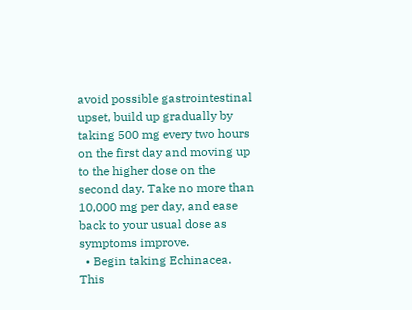avoid possible gastrointestinal upset, build up gradually by taking 500 mg every two hours on the first day and moving up to the higher dose on the second day. Take no more than 10,000 mg per day, and ease back to your usual dose as symptoms improve.
  • Begin taking Echinacea. This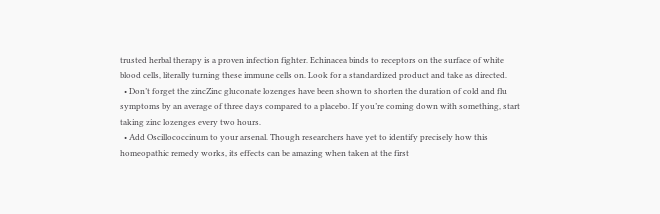trusted herbal therapy is a proven infection fighter. Echinacea binds to receptors on the surface of white blood cells, literally turning these immune cells on. Look for a standardized product and take as directed.
  • Don’t forget the zincZinc gluconate lozenges have been shown to shorten the duration of cold and flu symptoms by an average of three days compared to a placebo. If you’re coming down with something, start taking zinc lozenges every two hours.
  • Add Oscillococcinum to your arsenal. Though researchers have yet to identify precisely how this homeopathic remedy works, its effects can be amazing when taken at the first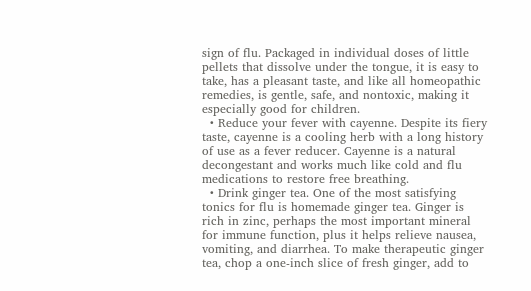sign of flu. Packaged in individual doses of little pellets that dissolve under the tongue, it is easy to take, has a pleasant taste, and like all homeopathic remedies, is gentle, safe, and nontoxic, making it especially good for children.
  • Reduce your fever with cayenne. Despite its fiery taste, cayenne is a cooling herb with a long history of use as a fever reducer. Cayenne is a natural decongestant and works much like cold and flu medications to restore free breathing.
  • Drink ginger tea. One of the most satisfying tonics for flu is homemade ginger tea. Ginger is rich in zinc, perhaps the most important mineral for immune function, plus it helps relieve nausea, vomiting, and diarrhea. To make therapeutic ginger tea, chop a one-inch slice of fresh ginger, add to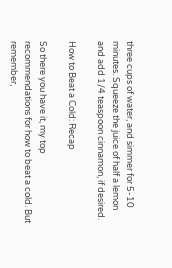three cups of water, and simmer for 5-10 minutes. Squeeze the juice of half a lemon and add 1/4 teaspoon cinnamon, if desired.

How to Beat a Cold: Recap

So there you have it, my top recommendations for how to beat a cold. But remember,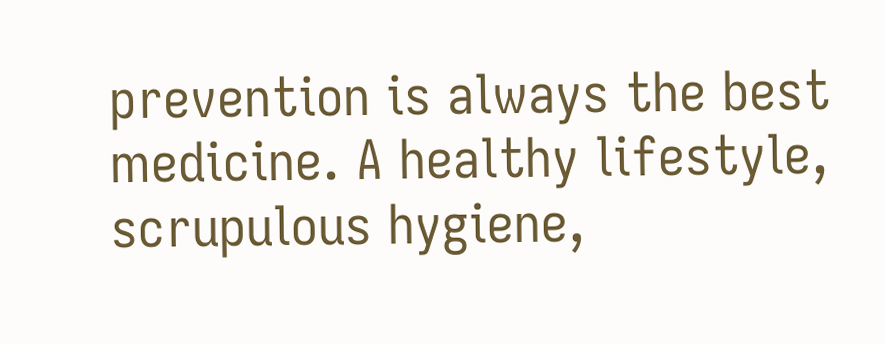prevention is always the best medicine. A healthy lifestyle, scrupulous hygiene,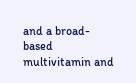and a broad-based multivitamin and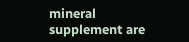mineral supplement are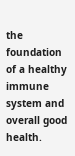the foundation of a healthy immune system and overall good health.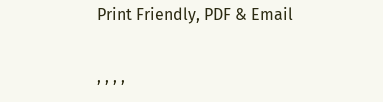Print Friendly, PDF & Email

, , , ,